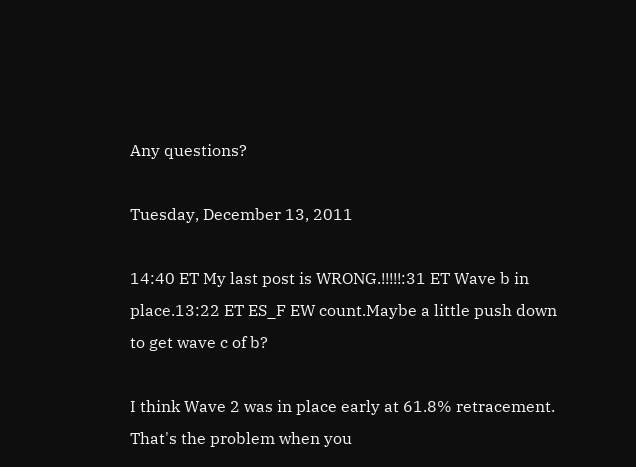Any questions?

Tuesday, December 13, 2011

14:40 ET My last post is WRONG.!!!!!:31 ET Wave b in place.13:22 ET ES_F EW count.Maybe a little push down to get wave c of b?

I think Wave 2 was in place early at 61.8% retracement. That's the problem when you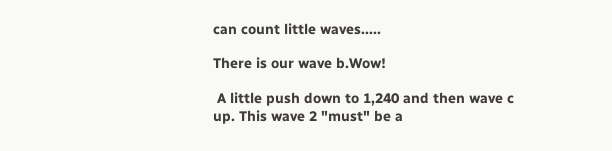can count little waves.....

There is our wave b.Wow!

 A little push down to 1,240 and then wave c up. This wave 2 "must" be a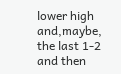lower high and,maybe, the last 1-2 and then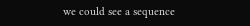we could see a sequence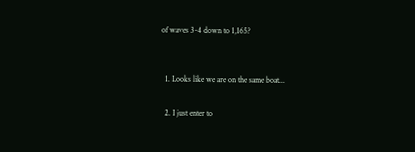of waves 3-4 down to 1,165?


  1. Looks like we are on the same boat...

  2. I just enter to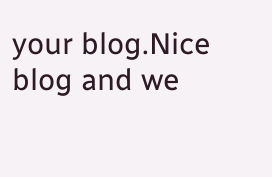your blog.Nice blog and we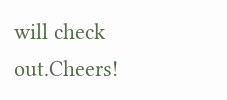will check out.Cheers!